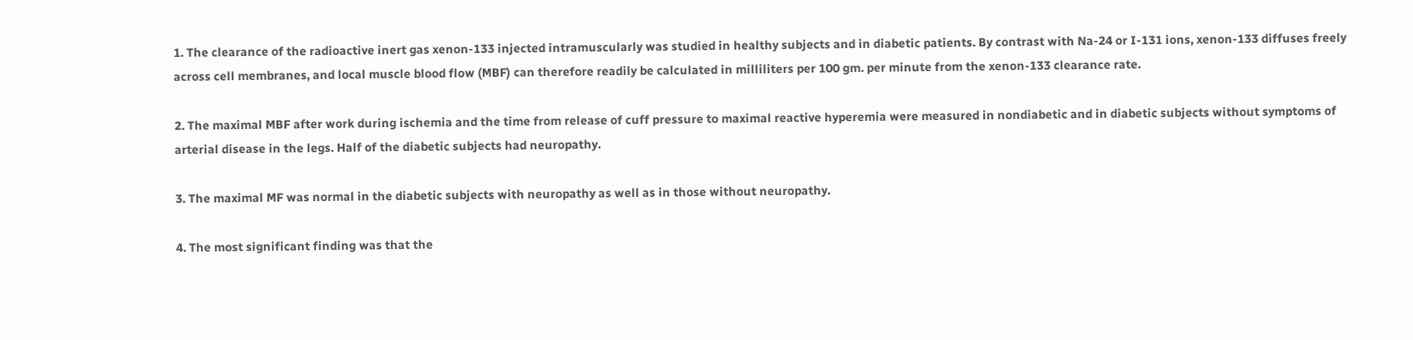1. The clearance of the radioactive inert gas xenon-133 injected intramuscularly was studied in healthy subjects and in diabetic patients. By contrast with Na-24 or I-131 ions, xenon-133 diffuses freely across cell membranes, and local muscle blood flow (MBF) can therefore readily be calculated in milliliters per 100 gm. per minute from the xenon-133 clearance rate.

2. The maximal MBF after work during ischemia and the time from release of cuff pressure to maximal reactive hyperemia were measured in nondiabetic and in diabetic subjects without symptoms of arterial disease in the legs. Half of the diabetic subjects had neuropathy.

3. The maximal MF was normal in the diabetic subjects with neuropathy as well as in those without neuropathy.

4. The most significant finding was that the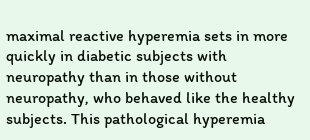maximal reactive hyperemia sets in more quickly in diabetic subjects with neuropathy than in those without neuropathy, who behaved like the healthy subjects. This pathological hyperemia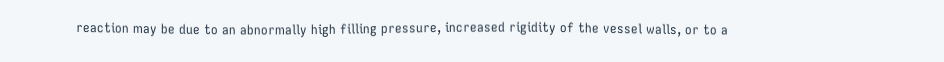reaction may be due to an abnormally high filling pressure, increased rigidity of the vessel walls, or to a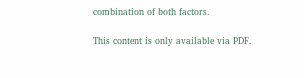combination of both factors.

This content is only available via PDF.